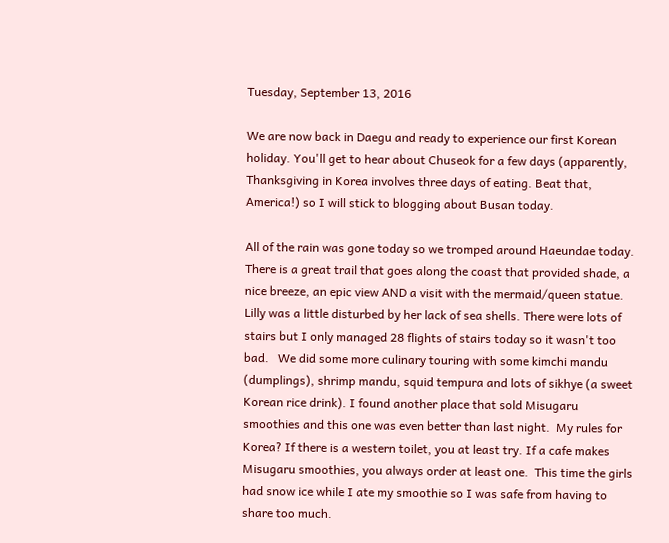Tuesday, September 13, 2016

We are now back in Daegu and ready to experience our first Korean holiday. You'll get to hear about Chuseok for a few days (apparently, Thanksgiving in Korea involves three days of eating. Beat that, America!) so I will stick to blogging about Busan today.

All of the rain was gone today so we tromped around Haeundae today.  There is a great trail that goes along the coast that provided shade, a nice breeze, an epic view AND a visit with the mermaid/queen statue.  Lilly was a little disturbed by her lack of sea shells. There were lots of stairs but I only managed 28 flights of stairs today so it wasn't too bad.   We did some more culinary touring with some kimchi mandu (dumplings), shrimp mandu, squid tempura and lots of sikhye (a sweet Korean rice drink). I found another place that sold Misugaru smoothies and this one was even better than last night.  My rules for Korea? If there is a western toilet, you at least try. If a cafe makes Misugaru smoothies, you always order at least one.  This time the girls had snow ice while I ate my smoothie so I was safe from having to share too much.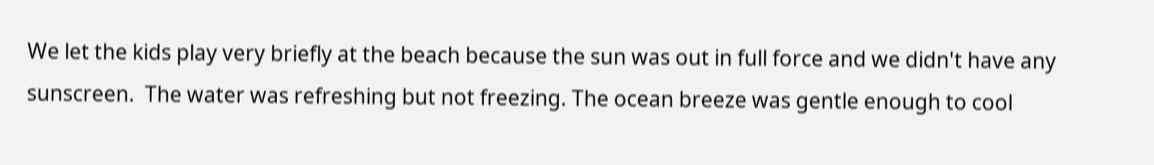We let the kids play very briefly at the beach because the sun was out in full force and we didn't have any sunscreen.  The water was refreshing but not freezing. The ocean breeze was gentle enough to cool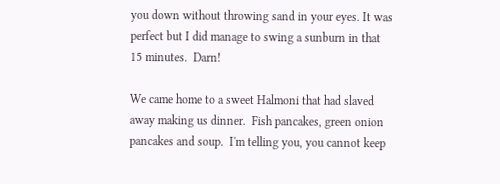you down without throwing sand in your eyes. It was perfect but I did manage to swing a sunburn in that 15 minutes.  Darn!

We came home to a sweet Halmoni that had slaved away making us dinner.  Fish pancakes, green onion pancakes and soup.  I'm telling you, you cannot keep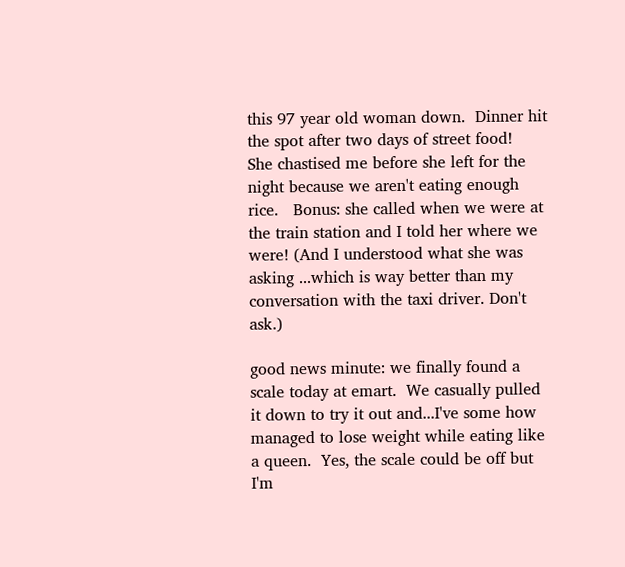this 97 year old woman down.  Dinner hit the spot after two days of street food!   She chastised me before she left for the night because we aren't eating enough rice.   Bonus: she called when we were at the train station and I told her where we were! (And I understood what she was asking ...which is way better than my conversation with the taxi driver. Don't ask.)

good news minute: we finally found a scale today at emart.  We casually pulled it down to try it out and...I've some how managed to lose weight while eating like a queen.  Yes, the scale could be off but I'm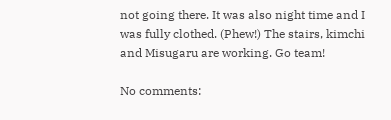not going there. It was also night time and I was fully clothed. (Phew!) The stairs, kimchi and Misugaru are working. Go team!

No comments: